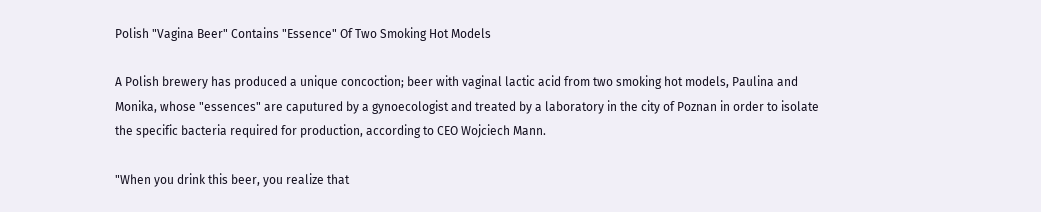Polish "Vagina Beer" Contains "Essence" Of Two Smoking Hot Models

A Polish brewery has produced a unique concoction; beer with vaginal lactic acid from two smoking hot models, Paulina and Monika, whose "essences" are caputured by a gynoecologist and treated by a laboratory in the city of Poznan in order to isolate the specific bacteria required for production, according to CEO Wojciech Mann.

"When you drink this beer, you realize that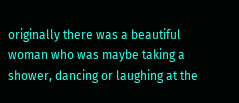originally there was a beautiful woman who was maybe taking a shower, dancing or laughing at the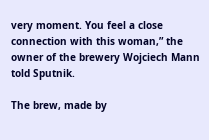very moment. You feel a close connection with this woman,” the owner of the brewery Wojciech Mann told Sputnik.

The brew, made by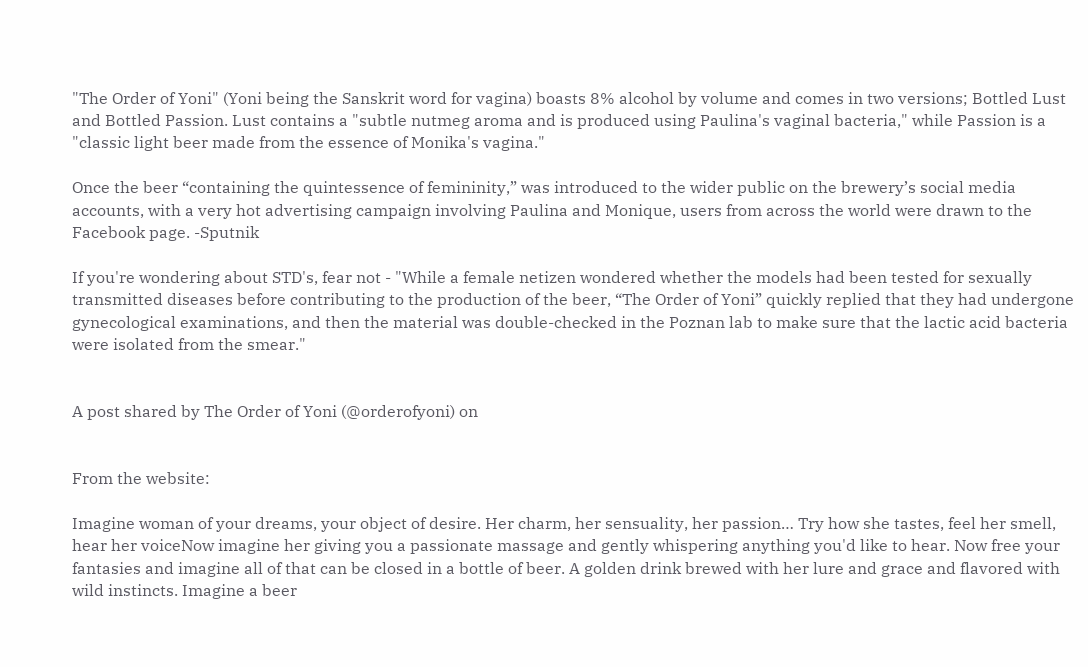"The Order of Yoni" (Yoni being the Sanskrit word for vagina) boasts 8% alcohol by volume and comes in two versions; Bottled Lust and Bottled Passion. Lust contains a "subtle nutmeg aroma and is produced using Paulina's vaginal bacteria," while Passion is a "classic light beer made from the essence of Monika's vagina."

Once the beer “containing the quintessence of femininity,” was introduced to the wider public on the brewery’s social media accounts, with a very hot advertising campaign involving Paulina and Monique, users from across the world were drawn to the Facebook page. -Sputnik

If you're wondering about STD's, fear not - "While a female netizen wondered whether the models had been tested for sexually transmitted diseases before contributing to the production of the beer, “The Order of Yoni” quickly replied that they had undergone gynecological examinations, and then the material was double-checked in the Poznan lab to make sure that the lactic acid bacteria were isolated from the smear."


A post shared by The Order of Yoni (@orderofyoni) on


From the website:

Imagine woman of your dreams, your object of desire. Her charm, her sensuality, her passion… Try how she tastes, feel her smell, hear her voiceNow imagine her giving you a passionate massage and gently whispering anything you'd like to hear. Now free your fantasies and imagine all of that can be closed in a bottle of beer. A golden drink brewed with her lure and grace and flavored with wild instincts. Imagine a beer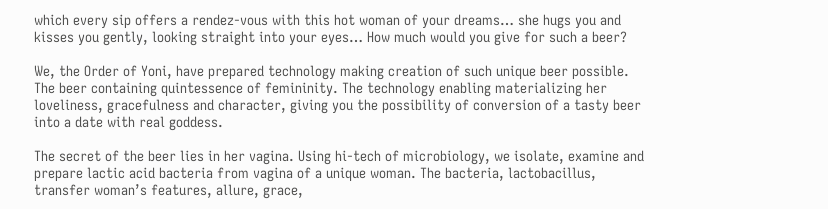which every sip offers a rendez-vous with this hot woman of your dreams… she hugs you and kisses you gently, looking straight into your eyes… How much would you give for such a beer?

We, the Order of Yoni, have prepared technology making creation of such unique beer possible. The beer containing quintessence of femininity. The technology enabling materializing her loveliness, gracefulness and character, giving you the possibility of conversion of a tasty beer into a date with real goddess.

The secret of the beer lies in her vagina. Using hi-tech of microbiology, we isolate, examine and prepare lactic acid bacteria from vagina of a unique woman. The bacteria, lactobacillus, transfer woman’s features, allure, grace,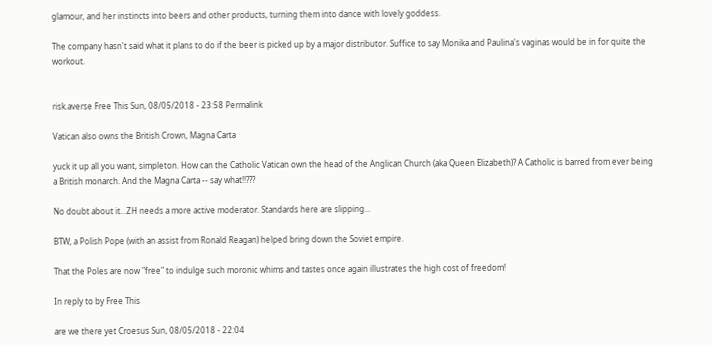glamour, and her instincts into beers and other products, turning them into dance with lovely goddess.

The company hasn't said what it plans to do if the beer is picked up by a major distributor. Suffice to say Monika and Paulina's vaginas would be in for quite the workout.


risk.averse Free This Sun, 08/05/2018 - 23:58 Permalink

Vatican also owns the British Crown, Magna Carta

yuck it up all you want, simpleton. How can the Catholic Vatican own the head of the Anglican Church (aka Queen Elizabeth)? A Catholic is barred from ever being a British monarch. And the Magna Carta -- say what!!???

No doubt about it...ZH needs a more active moderator. Standards here are slipping...

BTW, a Polish Pope (with an assist from Ronald Reagan) helped bring down the Soviet empire.

That the Poles are now "free" to indulge such moronic whims and tastes once again illustrates the high cost of freedom!

In reply to by Free This

are we there yet Croesus Sun, 08/05/2018 - 22:04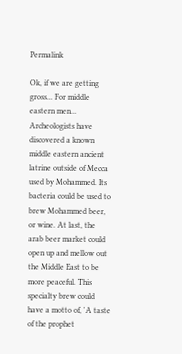Permalink

Ok, if we are getting gross... For middle eastern men... Archeologists have discovered a known middle eastern ancient latrine outside of Mecca used by Mohammed. Its bacteria could be used to brew Mohammed beer, or wine. At last, the arab beer market could open up and mellow out the Middle East to be more peaceful. This specialty brew could have a motto of, 'A taste of the prophet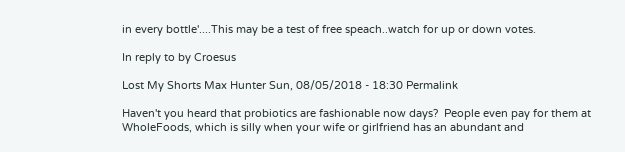in every bottle'....This may be a test of free speach..watch for up or down votes.

In reply to by Croesus

Lost My Shorts Max Hunter Sun, 08/05/2018 - 18:30 Permalink

Haven't you heard that probiotics are fashionable now days?  People even pay for them at WholeFoods, which is silly when your wife or girlfriend has an abundant and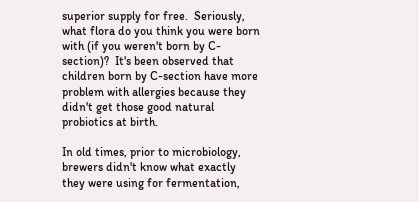superior supply for free.  Seriously, what flora do you think you were born with (if you weren't born by C-section)?  It's been observed that children born by C-section have more problem with allergies because they didn't get those good natural probiotics at birth.

In old times, prior to microbiology, brewers didn't know what exactly they were using for fermentation,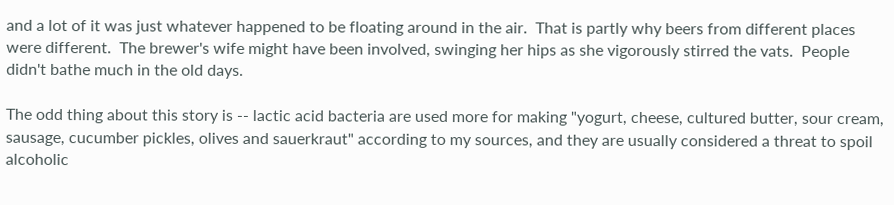and a lot of it was just whatever happened to be floating around in the air.  That is partly why beers from different places were different.  The brewer's wife might have been involved, swinging her hips as she vigorously stirred the vats.  People didn't bathe much in the old days.

The odd thing about this story is -- lactic acid bacteria are used more for making "yogurt, cheese, cultured butter, sour cream, sausage, cucumber pickles, olives and sauerkraut" according to my sources, and they are usually considered a threat to spoil alcoholic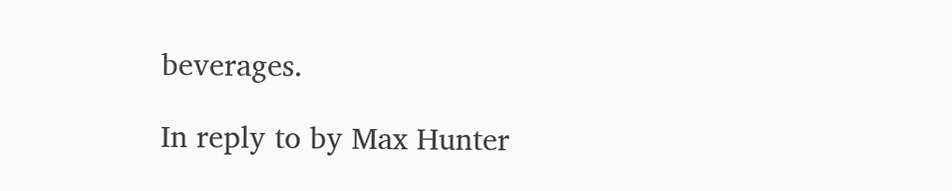beverages.

In reply to by Max Hunter